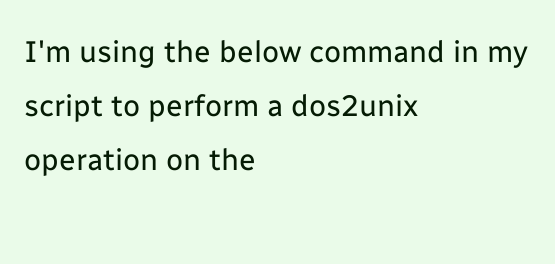I'm using the below command in my script to perform a dos2unix operation on the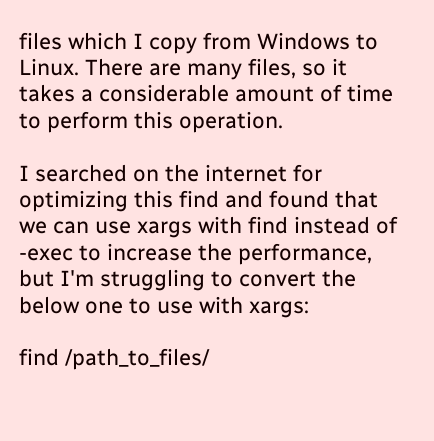files which I copy from Windows to Linux. There are many files, so it takes a considerable amount of time to perform this operation.

I searched on the internet for optimizing this find and found that we can use xargs with find instead of -exec to increase the performance, but I'm struggling to convert the below one to use with xargs:

find /path_to_files/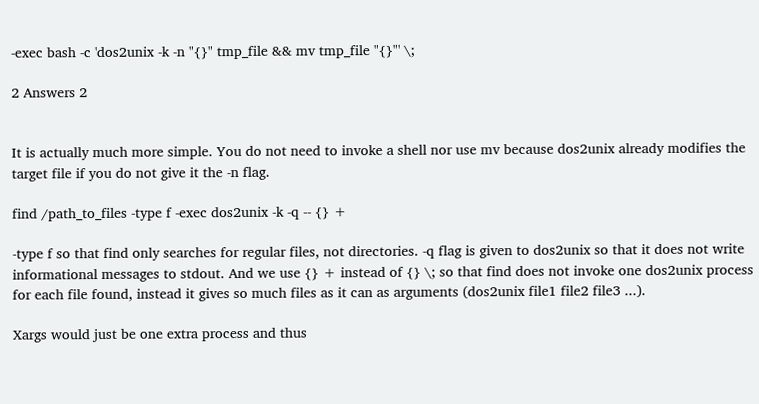-exec bash -c 'dos2unix -k -n "{}" tmp_file && mv tmp_file "{}"' \;

2 Answers 2


It is actually much more simple. You do not need to invoke a shell nor use mv because dos2unix already modifies the target file if you do not give it the -n flag.

find /path_to_files -type f -exec dos2unix -k -q -- {} +

-type f so that find only searches for regular files, not directories. -q flag is given to dos2unix so that it does not write informational messages to stdout. And we use {} + instead of {} \; so that find does not invoke one dos2unix process for each file found, instead it gives so much files as it can as arguments (dos2unix file1 file2 file3 ...).

Xargs would just be one extra process and thus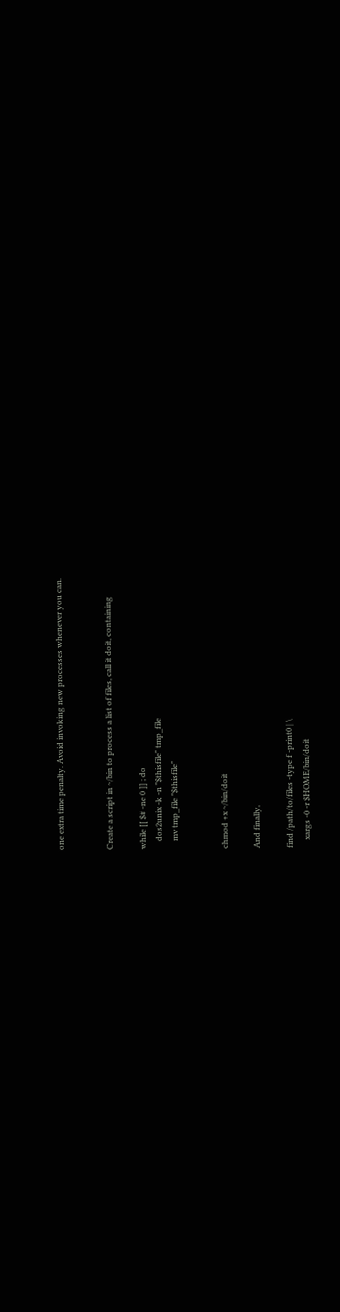one extra time penalty. Avoid invoking new processes whenever you can.


Create a script in ~/bin to process a list of files, call it doit, containing

while [[ $# -ne 0 ]] ; do
    dos2unix -k -n "$thisfile" tmp_file
    mv tmp_file "$thisfile"


chmod +x ~/bin/doit

And finally,

find /path/to/files -type f -print0 | \
    xargs -0 -r $HOME/bin/doit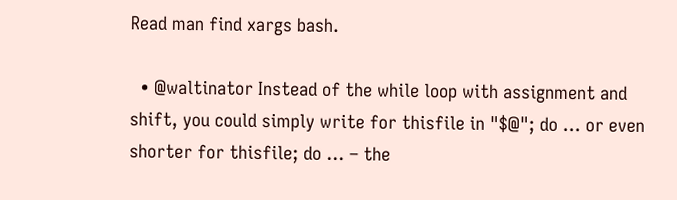Read man find xargs bash.

  • @waltinator Instead of the while loop with assignment and shift, you could simply write for thisfile in "$@"; do ... or even shorter for thisfile; do ... – the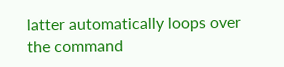latter automatically loops over the command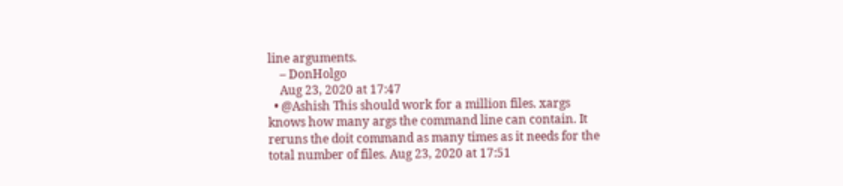line arguments.
    – DonHolgo
    Aug 23, 2020 at 17:47
  • @Ashish This should work for a million files. xargs knows how many args the command line can contain. It reruns the doit command as many times as it needs for the total number of files. Aug 23, 2020 at 17:51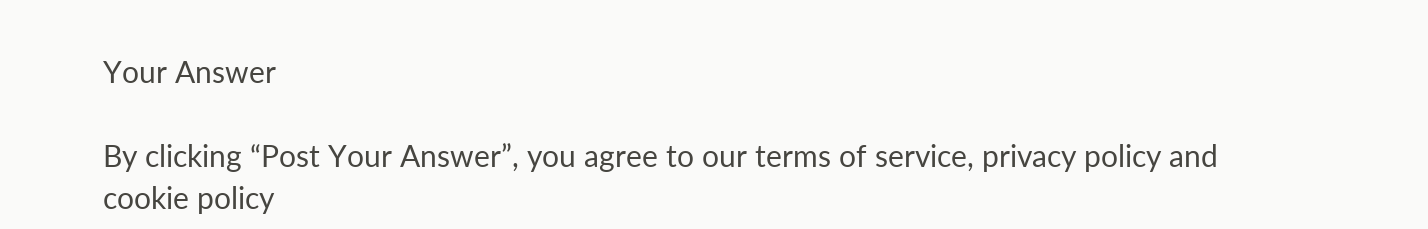Your Answer

By clicking “Post Your Answer”, you agree to our terms of service, privacy policy and cookie policy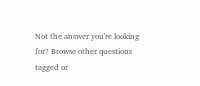Not the answer you're looking for? Browse other questions tagged or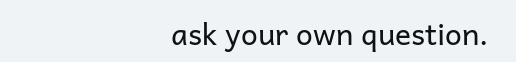ask your own question.